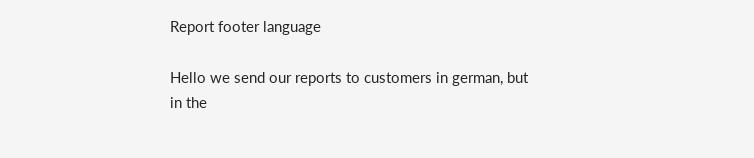Report footer language

Hello we send our reports to customers in german, but in the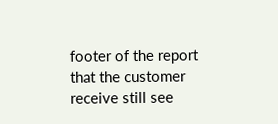footer of the report that the customer receive still see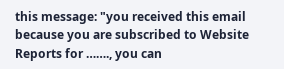this message: "you received this email because you are subscribed to Website Reports for ……., you can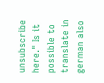unsubscribe here." Is it possible to translate in german also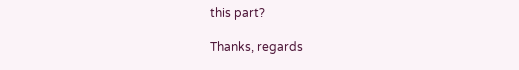this part?

Thanks, regards